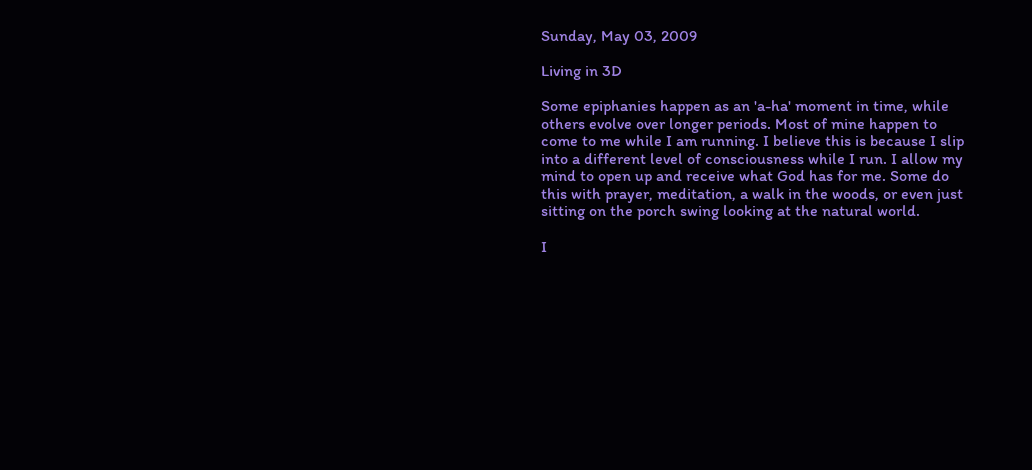Sunday, May 03, 2009

Living in 3D

Some epiphanies happen as an 'a-ha' moment in time, while others evolve over longer periods. Most of mine happen to come to me while I am running. I believe this is because I slip into a different level of consciousness while I run. I allow my mind to open up and receive what God has for me. Some do this with prayer, meditation, a walk in the woods, or even just sitting on the porch swing looking at the natural world.

I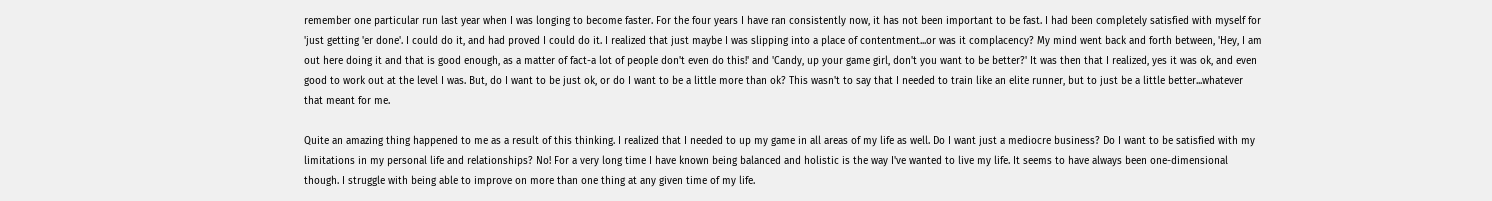remember one particular run last year when I was longing to become faster. For the four years I have ran consistently now, it has not been important to be fast. I had been completely satisfied with myself for 'just getting 'er done'. I could do it, and had proved I could do it. I realized that just maybe I was slipping into a place of contentment...or was it complacency? My mind went back and forth between, 'Hey, I am out here doing it and that is good enough, as a matter of fact-a lot of people don't even do this!' and 'Candy, up your game girl, don't you want to be better?' It was then that I realized, yes it was ok, and even good to work out at the level I was. But, do I want to be just ok, or do I want to be a little more than ok? This wasn't to say that I needed to train like an elite runner, but to just be a little better...whatever that meant for me.

Quite an amazing thing happened to me as a result of this thinking. I realized that I needed to up my game in all areas of my life as well. Do I want just a mediocre business? Do I want to be satisfied with my limitations in my personal life and relationships? No! For a very long time I have known being balanced and holistic is the way I've wanted to live my life. It seems to have always been one-dimensional though. I struggle with being able to improve on more than one thing at any given time of my life.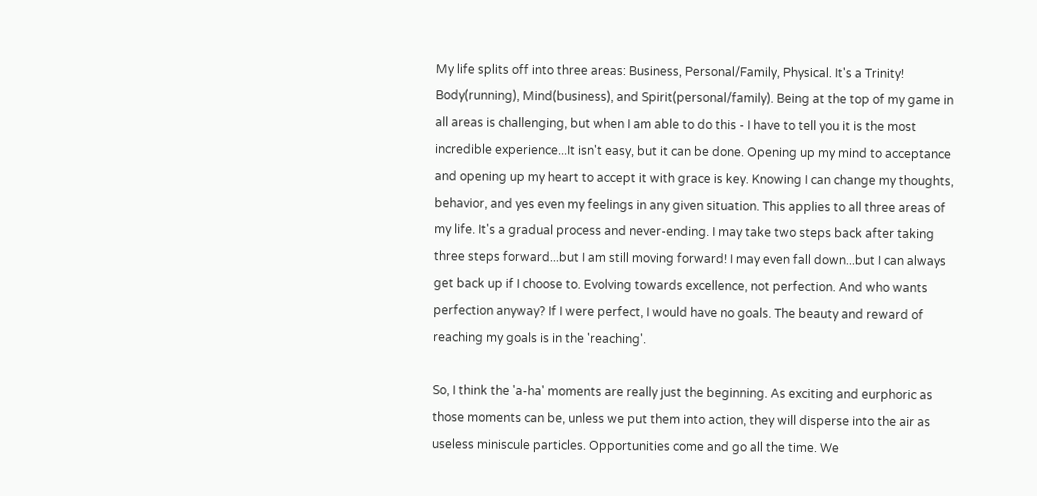My life splits off into three areas: Business, Personal/Family, Physical. It's a Trinity! Body(running), Mind(business), and Spirit(personal/family). Being at the top of my game in all areas is challenging, but when I am able to do this - I have to tell you it is the most incredible experience...It isn't easy, but it can be done. Opening up my mind to acceptance and opening up my heart to accept it with grace is key. Knowing I can change my thoughts, behavior, and yes even my feelings in any given situation. This applies to all three areas of my life. It's a gradual process and never-ending. I may take two steps back after taking three steps forward...but I am still moving forward! I may even fall down...but I can always get back up if I choose to. Evolving towards excellence, not perfection. And who wants perfection anyway? If I were perfect, I would have no goals. The beauty and reward of reaching my goals is in the 'reaching'.

So, I think the 'a-ha' moments are really just the beginning. As exciting and eurphoric as those moments can be, unless we put them into action, they will disperse into the air as useless miniscule particles. Opportunities come and go all the time. We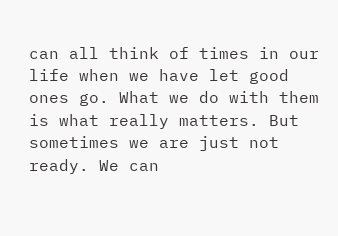can all think of times in our life when we have let good ones go. What we do with them is what really matters. But sometimes we are just not ready. We can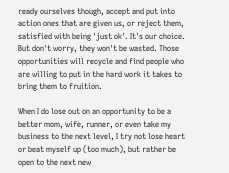ready ourselves though, accept and put into action ones that are given us, or reject them, satisfied with being 'just ok'. It's our choice. But don't worry, they won't be wasted. Those opportunities will recycle and find people who are willing to put in the hard work it takes to bring them to fruition.

When I do lose out on an opportunity to be a better mom, wife, runner, or even take my business to the next level, I try not lose heart or beat myself up (too much), but rather be open to the next new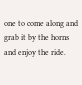one to come along and grab it by the horns and enjoy the ride.